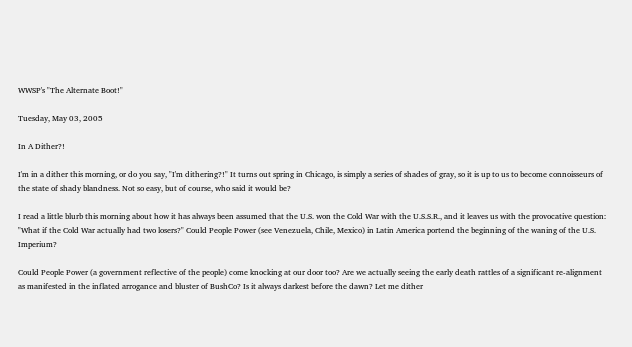WWSP's "The Alternate Boot!"

Tuesday, May 03, 2005

In A Dither?!

I'm in a dither this morning, or do you say, "I'm dithering?!" It turns out spring in Chicago, is simply a series of shades of gray, so it is up to us to become connoisseurs of the state of shady blandness. Not so easy, but of course, who said it would be?

I read a little blurb this morning about how it has always been assumed that the U.S. won the Cold War with the U.S.S.R., and it leaves us with the provocative question: "What if the Cold War actually had two losers?" Could People Power (see Venezuela, Chile, Mexico) in Latin America portend the beginning of the waning of the U.S. Imperium?

Could People Power (a government reflective of the people) come knocking at our door too? Are we actually seeing the early death rattles of a significant re-alignment as manifested in the inflated arrogance and bluster of BushCo? Is it always darkest before the dawn? Let me dither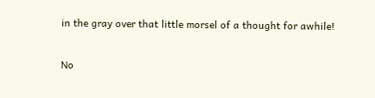in the gray over that little morsel of a thought for awhile!

No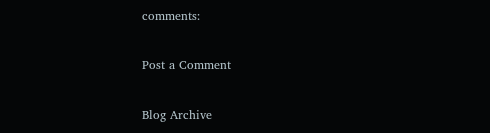comments:

Post a Comment

Blog Archive